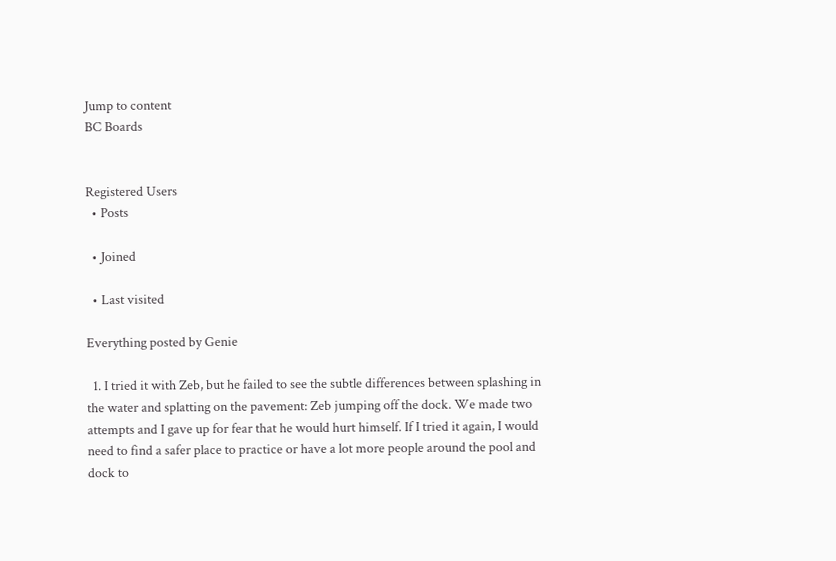Jump to content
BC Boards


Registered Users
  • Posts

  • Joined

  • Last visited

Everything posted by Genie

  1. I tried it with Zeb, but he failed to see the subtle differences between splashing in the water and splatting on the pavement: Zeb jumping off the dock. We made two attempts and I gave up for fear that he would hurt himself. If I tried it again, I would need to find a safer place to practice or have a lot more people around the pool and dock to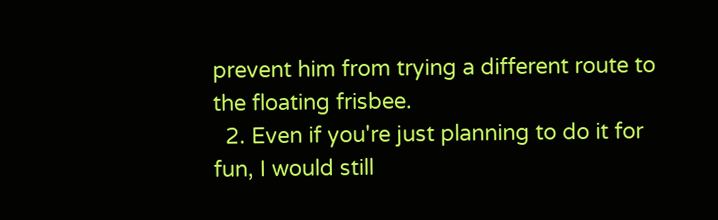prevent him from trying a different route to the floating frisbee.
  2. Even if you're just planning to do it for fun, I would still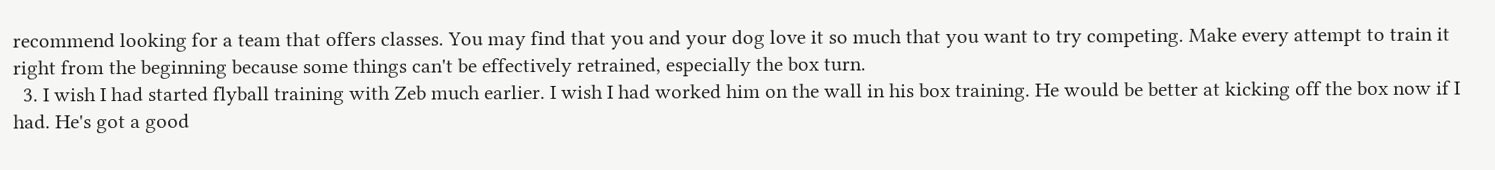recommend looking for a team that offers classes. You may find that you and your dog love it so much that you want to try competing. Make every attempt to train it right from the beginning because some things can't be effectively retrained, especially the box turn.
  3. I wish I had started flyball training with Zeb much earlier. I wish I had worked him on the wall in his box training. He would be better at kicking off the box now if I had. He's got a good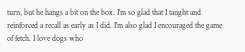turn, but he hangs a bit on the box. I'm so glad that I taught and reinforced a recall as early as I did. I'm also glad I encouraged the game of fetch. I love dogs who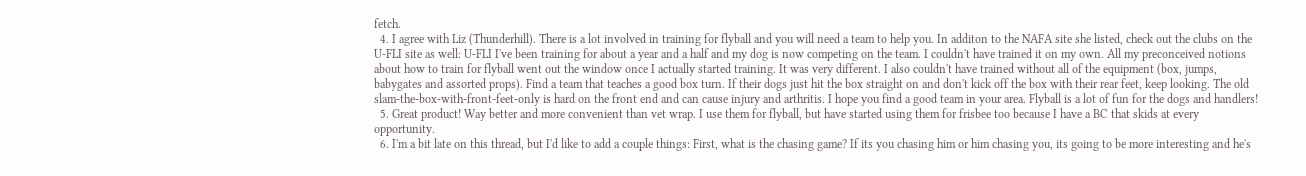fetch.
  4. I agree with Liz (Thunderhill). There is a lot involved in training for flyball and you will need a team to help you. In additon to the NAFA site she listed, check out the clubs on the U-FLI site as well: U-FLI I've been training for about a year and a half and my dog is now competing on the team. I couldn't have trained it on my own. All my preconceived notions about how to train for flyball went out the window once I actually started training. It was very different. I also couldn't have trained without all of the equipment (box, jumps, babygates and assorted props). Find a team that teaches a good box turn. If their dogs just hit the box straight on and don't kick off the box with their rear feet, keep looking. The old slam-the-box-with-front-feet-only is hard on the front end and can cause injury and arthritis. I hope you find a good team in your area. Flyball is a lot of fun for the dogs and handlers!
  5. Great product! Way better and more convenient than vet wrap. I use them for flyball, but have started using them for frisbee too because I have a BC that skids at every opportunity.
  6. I'm a bit late on this thread, but I'd like to add a couple things: First, what is the chasing game? If its you chasing him or him chasing you, its going to be more interesting and he's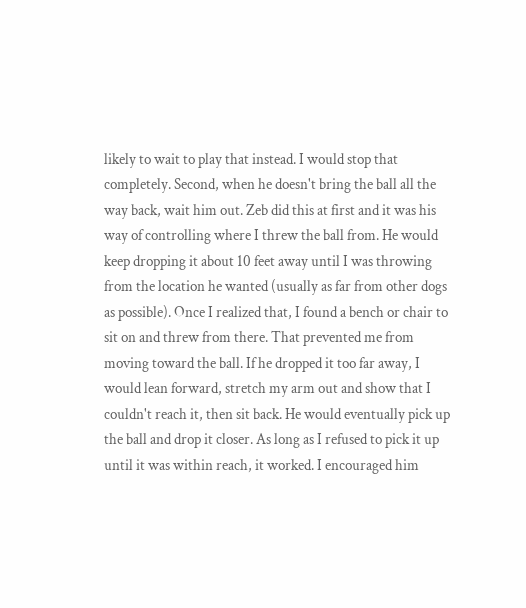likely to wait to play that instead. I would stop that completely. Second, when he doesn't bring the ball all the way back, wait him out. Zeb did this at first and it was his way of controlling where I threw the ball from. He would keep dropping it about 10 feet away until I was throwing from the location he wanted (usually as far from other dogs as possible). Once I realized that, I found a bench or chair to sit on and threw from there. That prevented me from moving toward the ball. If he dropped it too far away, I would lean forward, stretch my arm out and show that I couldn't reach it, then sit back. He would eventually pick up the ball and drop it closer. As long as I refused to pick it up until it was within reach, it worked. I encouraged him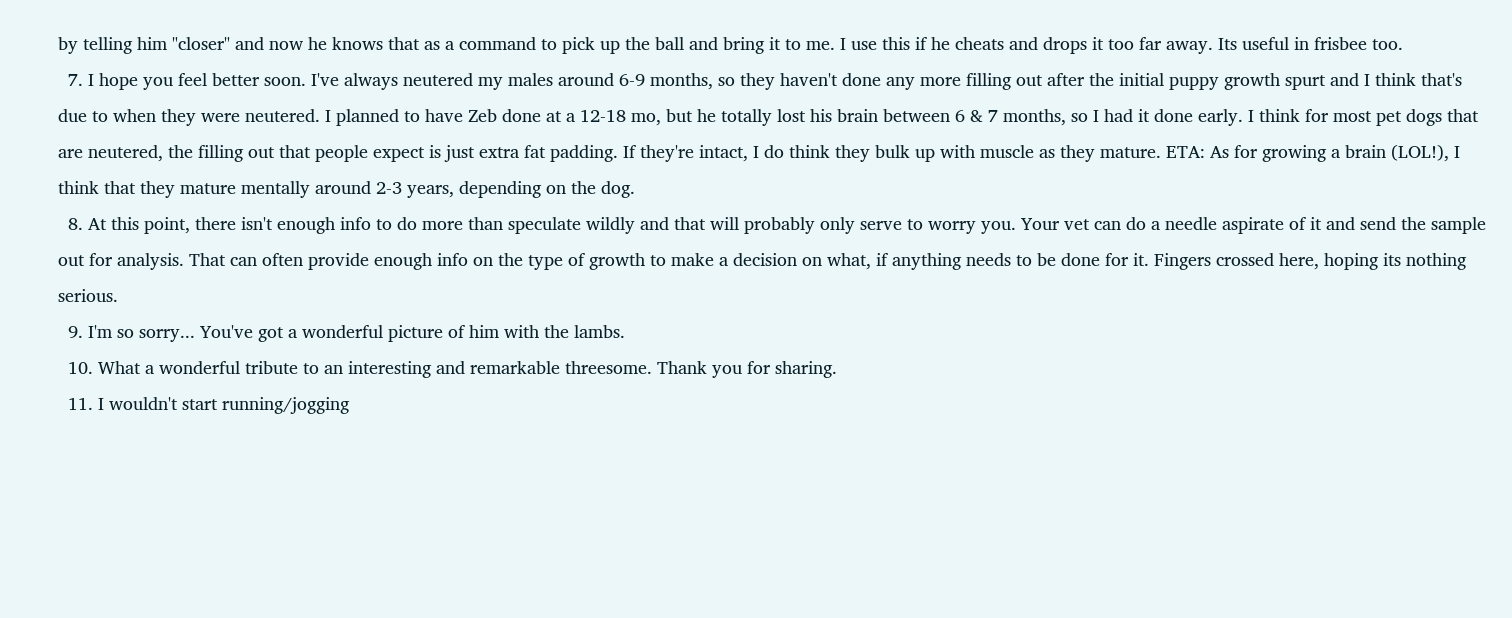by telling him "closer" and now he knows that as a command to pick up the ball and bring it to me. I use this if he cheats and drops it too far away. Its useful in frisbee too.
  7. I hope you feel better soon. I've always neutered my males around 6-9 months, so they haven't done any more filling out after the initial puppy growth spurt and I think that's due to when they were neutered. I planned to have Zeb done at a 12-18 mo, but he totally lost his brain between 6 & 7 months, so I had it done early. I think for most pet dogs that are neutered, the filling out that people expect is just extra fat padding. If they're intact, I do think they bulk up with muscle as they mature. ETA: As for growing a brain (LOL!), I think that they mature mentally around 2-3 years, depending on the dog.
  8. At this point, there isn't enough info to do more than speculate wildly and that will probably only serve to worry you. Your vet can do a needle aspirate of it and send the sample out for analysis. That can often provide enough info on the type of growth to make a decision on what, if anything needs to be done for it. Fingers crossed here, hoping its nothing serious.
  9. I'm so sorry... You've got a wonderful picture of him with the lambs.
  10. What a wonderful tribute to an interesting and remarkable threesome. Thank you for sharing.
  11. I wouldn't start running/jogging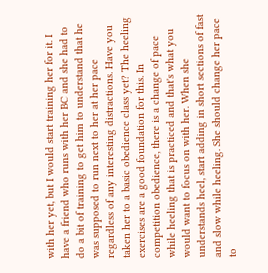with her yet, but I would start training her for it. I have a friend who runs with her BC and she had to do a bit of training to get him to understand that he was supposed to run next to her at her pace regardless of any interesting distractions. Have you taken her to a basic obedience class yet? The heeling exercises are a good foundation for this. In competition obedience, there is a change of pace while heeling that is practiced and that's what you would want to focus on with her. When she understands heel, start adding in short sections of fast and slow while heeling. She should change her pace to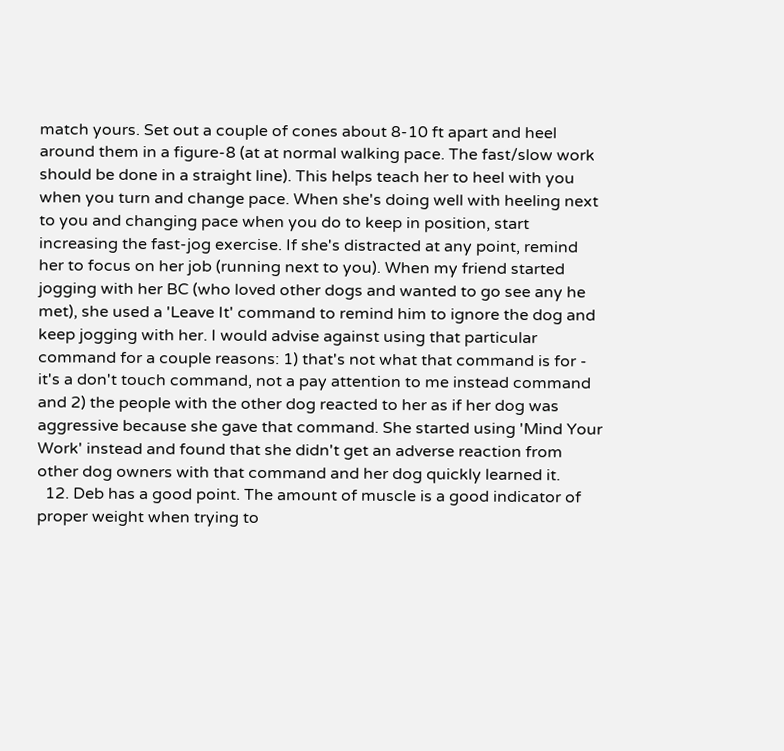match yours. Set out a couple of cones about 8-10 ft apart and heel around them in a figure-8 (at at normal walking pace. The fast/slow work should be done in a straight line). This helps teach her to heel with you when you turn and change pace. When she's doing well with heeling next to you and changing pace when you do to keep in position, start increasing the fast-jog exercise. If she's distracted at any point, remind her to focus on her job (running next to you). When my friend started jogging with her BC (who loved other dogs and wanted to go see any he met), she used a 'Leave It' command to remind him to ignore the dog and keep jogging with her. I would advise against using that particular command for a couple reasons: 1) that's not what that command is for - it's a don't touch command, not a pay attention to me instead command and 2) the people with the other dog reacted to her as if her dog was aggressive because she gave that command. She started using 'Mind Your Work' instead and found that she didn't get an adverse reaction from other dog owners with that command and her dog quickly learned it.
  12. Deb has a good point. The amount of muscle is a good indicator of proper weight when trying to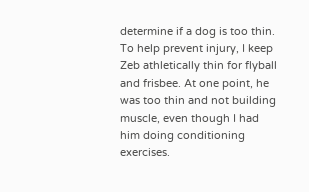determine if a dog is too thin. To help prevent injury, I keep Zeb athletically thin for flyball and frisbee. At one point, he was too thin and not building muscle, even though I had him doing conditioning exercises.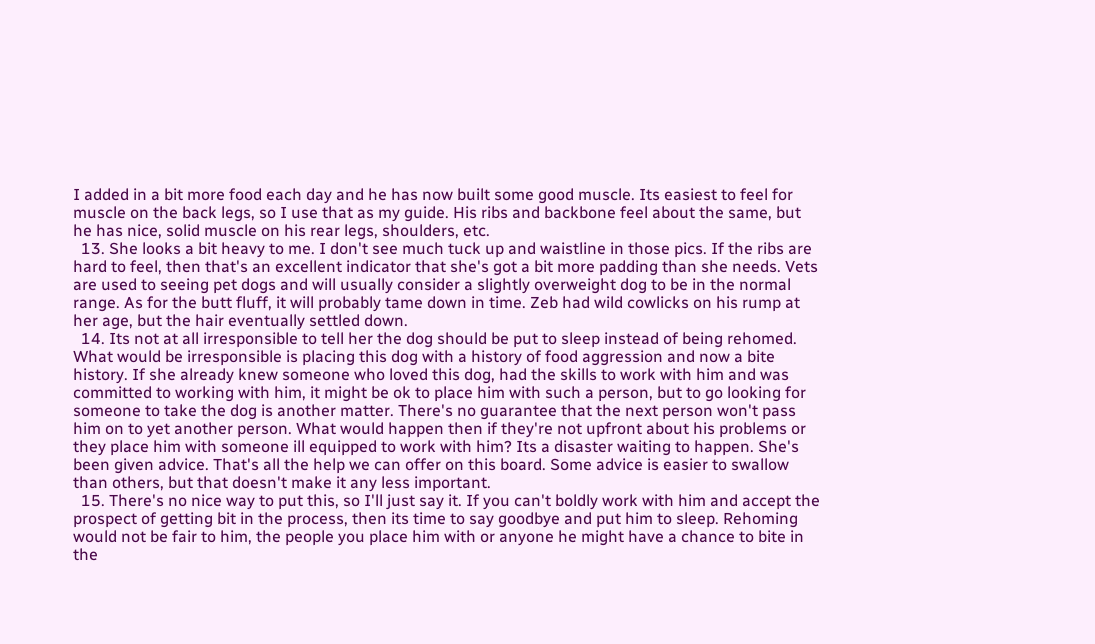I added in a bit more food each day and he has now built some good muscle. Its easiest to feel for muscle on the back legs, so I use that as my guide. His ribs and backbone feel about the same, but he has nice, solid muscle on his rear legs, shoulders, etc.
  13. She looks a bit heavy to me. I don't see much tuck up and waistline in those pics. If the ribs are hard to feel, then that's an excellent indicator that she's got a bit more padding than she needs. Vets are used to seeing pet dogs and will usually consider a slightly overweight dog to be in the normal range. As for the butt fluff, it will probably tame down in time. Zeb had wild cowlicks on his rump at her age, but the hair eventually settled down.
  14. Its not at all irresponsible to tell her the dog should be put to sleep instead of being rehomed. What would be irresponsible is placing this dog with a history of food aggression and now a bite history. If she already knew someone who loved this dog, had the skills to work with him and was committed to working with him, it might be ok to place him with such a person, but to go looking for someone to take the dog is another matter. There's no guarantee that the next person won't pass him on to yet another person. What would happen then if they're not upfront about his problems or they place him with someone ill equipped to work with him? Its a disaster waiting to happen. She's been given advice. That's all the help we can offer on this board. Some advice is easier to swallow than others, but that doesn't make it any less important.
  15. There's no nice way to put this, so I'll just say it. If you can't boldly work with him and accept the prospect of getting bit in the process, then its time to say goodbye and put him to sleep. Rehoming would not be fair to him, the people you place him with or anyone he might have a chance to bite in the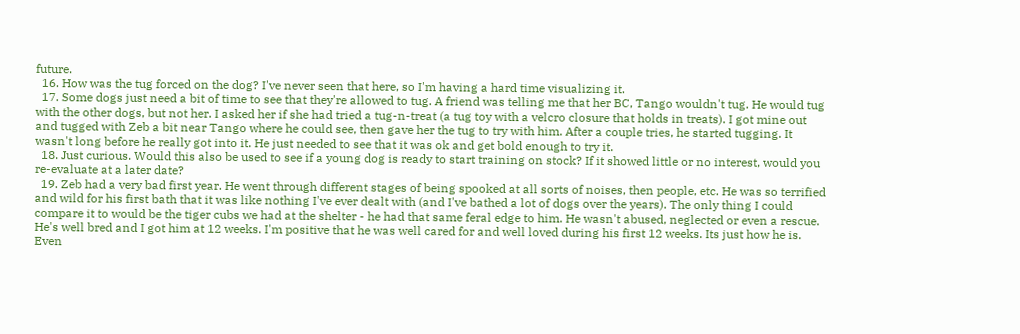future.
  16. How was the tug forced on the dog? I've never seen that here, so I'm having a hard time visualizing it.
  17. Some dogs just need a bit of time to see that they're allowed to tug. A friend was telling me that her BC, Tango wouldn't tug. He would tug with the other dogs, but not her. I asked her if she had tried a tug-n-treat (a tug toy with a velcro closure that holds in treats). I got mine out and tugged with Zeb a bit near Tango where he could see, then gave her the tug to try with him. After a couple tries, he started tugging. It wasn't long before he really got into it. He just needed to see that it was ok and get bold enough to try it.
  18. Just curious. Would this also be used to see if a young dog is ready to start training on stock? If it showed little or no interest, would you re-evaluate at a later date?
  19. Zeb had a very bad first year. He went through different stages of being spooked at all sorts of noises, then people, etc. He was so terrified and wild for his first bath that it was like nothing I've ever dealt with (and I've bathed a lot of dogs over the years). The only thing I could compare it to would be the tiger cubs we had at the shelter - he had that same feral edge to him. He wasn't abused, neglected or even a rescue. He's well bred and I got him at 12 weeks. I'm positive that he was well cared for and well loved during his first 12 weeks. Its just how he is. Even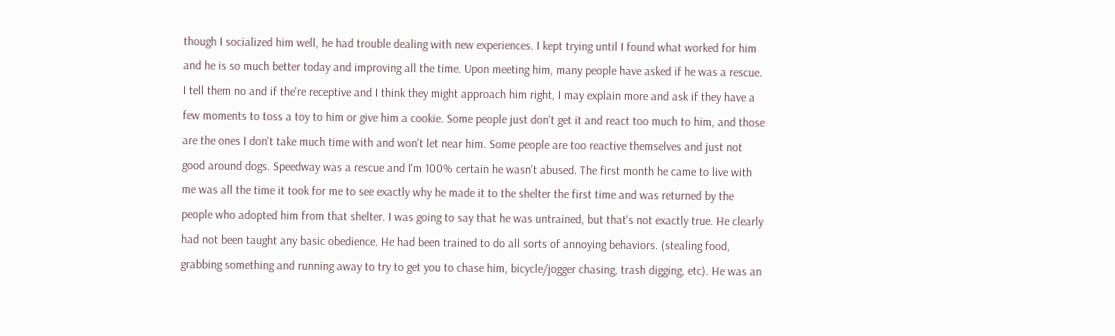though I socialized him well, he had trouble dealing with new experiences. I kept trying until I found what worked for him and he is so much better today and improving all the time. Upon meeting him, many people have asked if he was a rescue. I tell them no and if the're receptive and I think they might approach him right, I may explain more and ask if they have a few moments to toss a toy to him or give him a cookie. Some people just don't get it and react too much to him, and those are the ones I don't take much time with and won't let near him. Some people are too reactive themselves and just not good around dogs. Speedway was a rescue and I'm 100% certain he wasn't abused. The first month he came to live with me was all the time it took for me to see exactly why he made it to the shelter the first time and was returned by the people who adopted him from that shelter. I was going to say that he was untrained, but that's not exactly true. He clearly had not been taught any basic obedience. He had been trained to do all sorts of annoying behaviors. (stealing food, grabbing something and running away to try to get you to chase him, bicycle/jogger chasing, trash digging, etc). He was an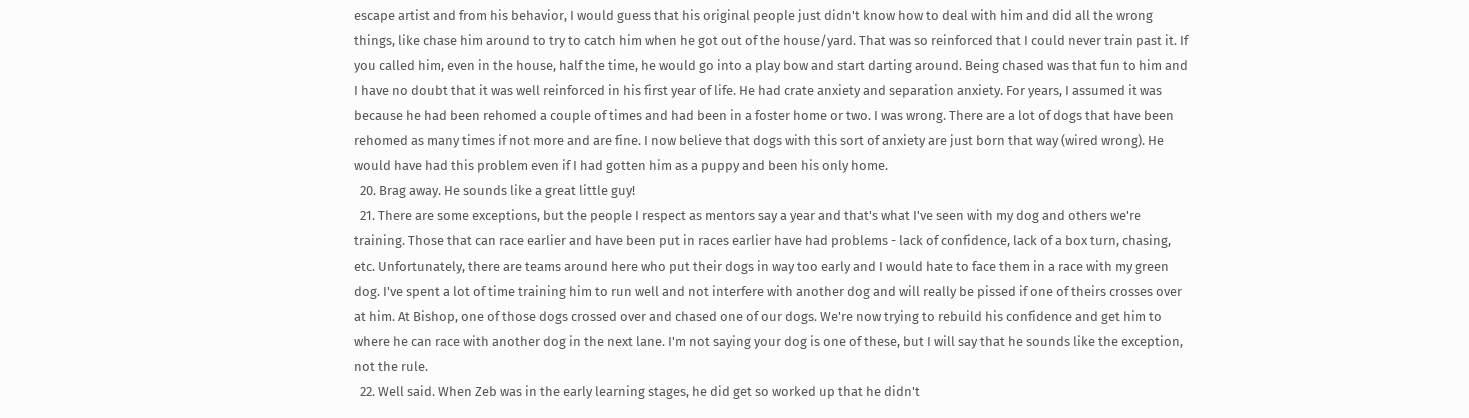escape artist and from his behavior, I would guess that his original people just didn't know how to deal with him and did all the wrong things, like chase him around to try to catch him when he got out of the house/yard. That was so reinforced that I could never train past it. If you called him, even in the house, half the time, he would go into a play bow and start darting around. Being chased was that fun to him and I have no doubt that it was well reinforced in his first year of life. He had crate anxiety and separation anxiety. For years, I assumed it was because he had been rehomed a couple of times and had been in a foster home or two. I was wrong. There are a lot of dogs that have been rehomed as many times if not more and are fine. I now believe that dogs with this sort of anxiety are just born that way (wired wrong). He would have had this problem even if I had gotten him as a puppy and been his only home.
  20. Brag away. He sounds like a great little guy!
  21. There are some exceptions, but the people I respect as mentors say a year and that's what I've seen with my dog and others we're training. Those that can race earlier and have been put in races earlier have had problems - lack of confidence, lack of a box turn, chasing, etc. Unfortunately, there are teams around here who put their dogs in way too early and I would hate to face them in a race with my green dog. I've spent a lot of time training him to run well and not interfere with another dog and will really be pissed if one of theirs crosses over at him. At Bishop, one of those dogs crossed over and chased one of our dogs. We're now trying to rebuild his confidence and get him to where he can race with another dog in the next lane. I'm not saying your dog is one of these, but I will say that he sounds like the exception, not the rule.
  22. Well said. When Zeb was in the early learning stages, he did get so worked up that he didn't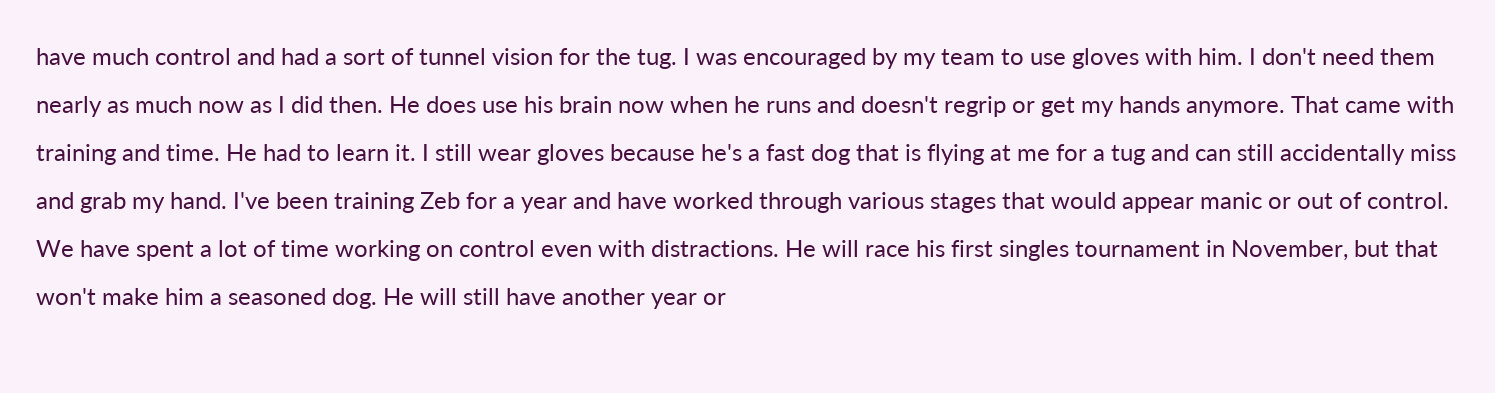have much control and had a sort of tunnel vision for the tug. I was encouraged by my team to use gloves with him. I don't need them nearly as much now as I did then. He does use his brain now when he runs and doesn't regrip or get my hands anymore. That came with training and time. He had to learn it. I still wear gloves because he's a fast dog that is flying at me for a tug and can still accidentally miss and grab my hand. I've been training Zeb for a year and have worked through various stages that would appear manic or out of control. We have spent a lot of time working on control even with distractions. He will race his first singles tournament in November, but that won't make him a seasoned dog. He will still have another year or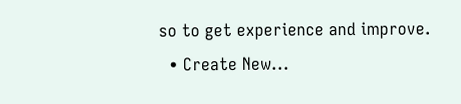so to get experience and improve.
  • Create New...